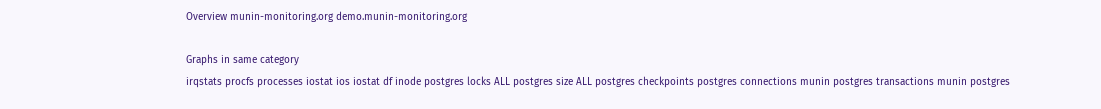Overview munin-monitoring.org demo.munin-monitoring.org

Graphs in same category
irqstats procfs processes iostat ios iostat df inode postgres locks ALL postgres size ALL postgres checkpoints postgres connections munin postgres transactions munin postgres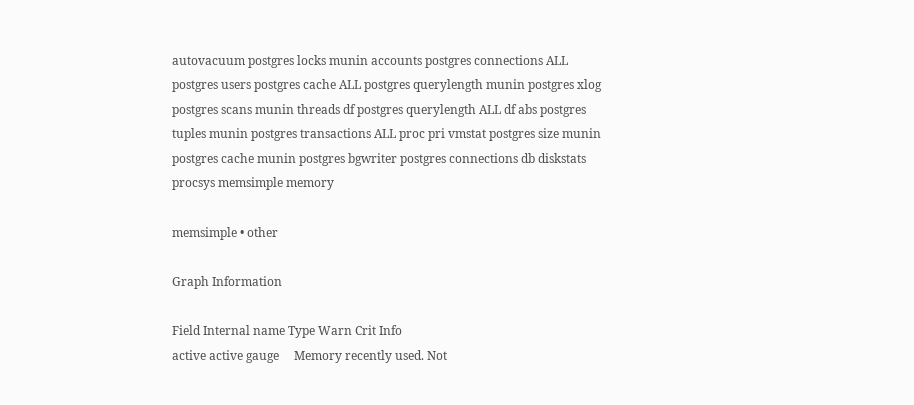autovacuum postgres locks munin accounts postgres connections ALL postgres users postgres cache ALL postgres querylength munin postgres xlog postgres scans munin threads df postgres querylength ALL df abs postgres tuples munin postgres transactions ALL proc pri vmstat postgres size munin postgres cache munin postgres bgwriter postgres connections db diskstats procsys memsimple memory

memsimple • other

Graph Information

Field Internal name Type Warn Crit Info
active active gauge     Memory recently used. Not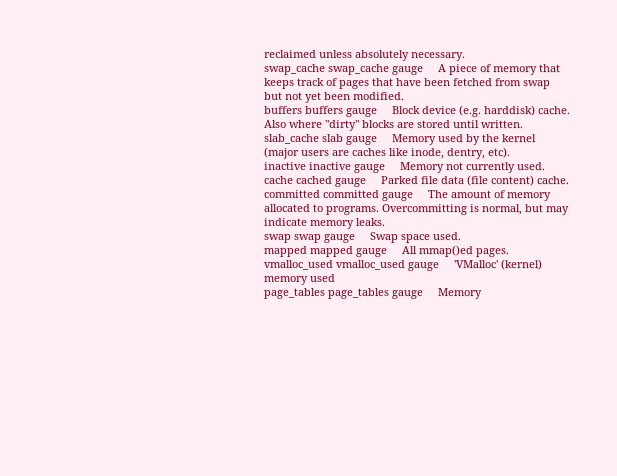reclaimed unless absolutely necessary.
swap_cache swap_cache gauge     A piece of memory that keeps track of pages that have been fetched from swap but not yet been modified.
buffers buffers gauge     Block device (e.g. harddisk) cache. Also where "dirty" blocks are stored until written.
slab_cache slab gauge     Memory used by the kernel (major users are caches like inode, dentry, etc).
inactive inactive gauge     Memory not currently used.
cache cached gauge     Parked file data (file content) cache.
committed committed gauge     The amount of memory allocated to programs. Overcommitting is normal, but may indicate memory leaks.
swap swap gauge     Swap space used.
mapped mapped gauge     All mmap()ed pages.
vmalloc_used vmalloc_used gauge     'VMalloc' (kernel) memory used
page_tables page_tables gauge     Memory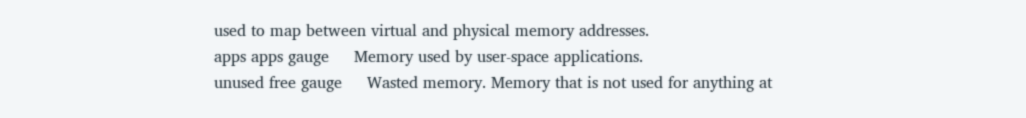used to map between virtual and physical memory addresses.
apps apps gauge     Memory used by user-space applications.
unused free gauge     Wasted memory. Memory that is not used for anything at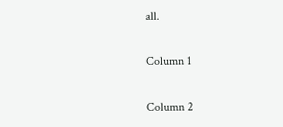all.

Column 1

Column 2